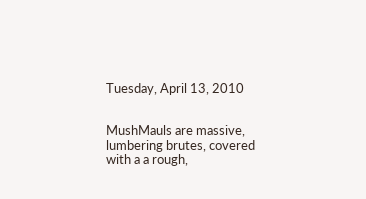Tuesday, April 13, 2010


MushMauls are massive, lumbering brutes, covered with a a rough,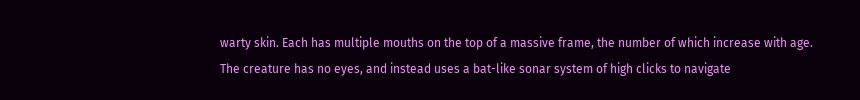warty skin. Each has multiple mouths on the top of a massive frame, the number of which increase with age. The creature has no eyes, and instead uses a bat-like sonar system of high clicks to navigate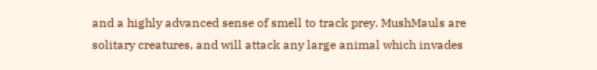and a highly advanced sense of smell to track prey. MushMauls are solitary creatures, and will attack any large animal which invades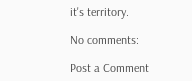it's territory.

No comments:

Post a Comment